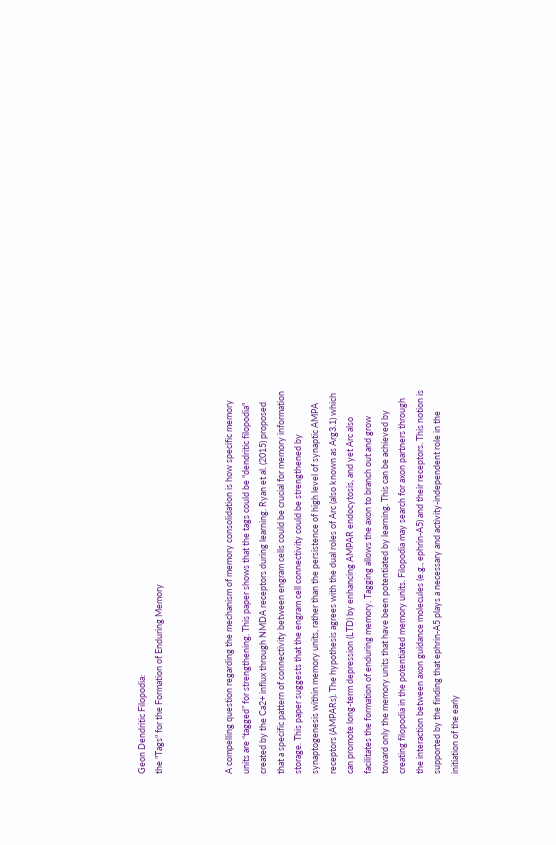Geon Dendritic Filopodia:
the "Tags" for the Formation of Enduring Memory



A compelling question regarding the mechanism of memory consolidation is how specific memory units are “tagged” for strengthening. This paper shows that the tags could be "dendritic filopodia" created by the Ca2+ influx through NMDA receptors during learning. Ryan et al. (2015) proposed that a specific pattern of connectivity between engram cells could be crucial for memory information storage. This paper suggests that the engram cell connectivity could be strengthened by synaptogenesis within memory units, rather than the persistence of high level of synaptic AMPA receptors (AMPARs). The hypothesis agrees with the dual roles of Arc (also known as Arg3.1) which can promote long-term depression (LTD) by enhancing AMPAR endocytosis, and yet Arc also facilitates the formation of enduring memory. Tagging allows the axon to branch out and grow toward only the memory units that have been potentiated by learning. This can be achieved by creating filopodia in the potentiated memory units. Filopodia may search for axon partners through the interaction between axon guidance molecules (e.g., ephrin-A5) and their receptors. This notion is supported by the finding that ephrin-A5 plays a necessary and activity-independent role in the initiation of the early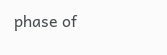phase of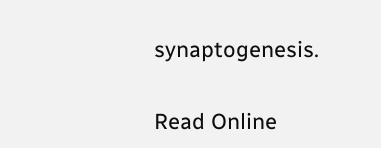synaptogenesis.


Read Online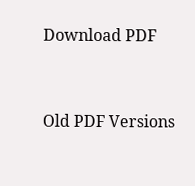Download PDF


Old PDF Versions